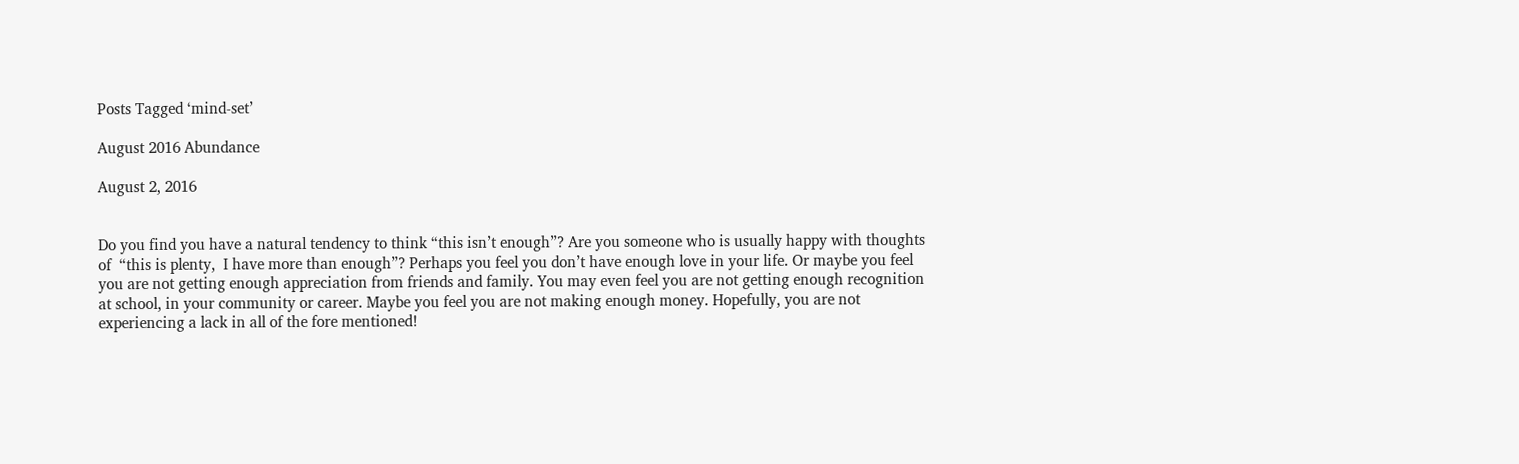Posts Tagged ‘mind-set’

August 2016 Abundance

August 2, 2016


Do you find you have a natural tendency to think “this isn’t enough”? Are you someone who is usually happy with thoughts of  “this is plenty,  I have more than enough”? Perhaps you feel you don’t have enough love in your life. Or maybe you feel you are not getting enough appreciation from friends and family. You may even feel you are not getting enough recognition at school, in your community or career. Maybe you feel you are not making enough money. Hopefully, you are not experiencing a lack in all of the fore mentioned!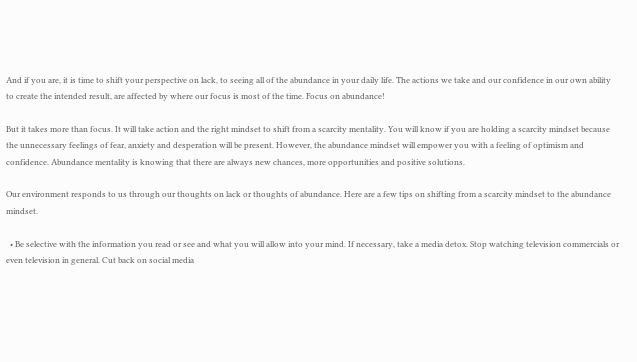And if you are, it is time to shift your perspective on lack, to seeing all of the abundance in your daily life. The actions we take and our confidence in our own ability to create the intended result, are affected by where our focus is most of the time. Focus on abundance!

But it takes more than focus. It will take action and the right mindset to shift from a scarcity mentality. You will know if you are holding a scarcity mindset because the unnecessary feelings of fear, anxiety and desperation will be present. However, the abundance mindset will empower you with a feeling of optimism and confidence. Abundance mentality is knowing that there are always new chances, more opportunities and positive solutions.

Our environment responds to us through our thoughts on lack or thoughts of abundance. Here are a few tips on shifting from a scarcity mindset to the abundance mindset.

  • Be selective with the information you read or see and what you will allow into your mind. If necessary, take a media detox. Stop watching television commercials or even television in general. Cut back on social media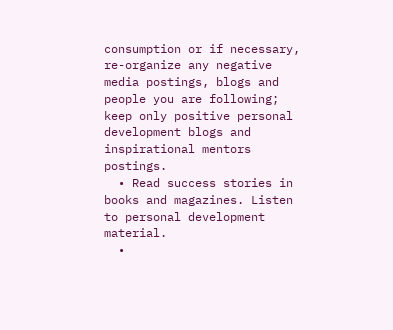consumption or if necessary, re-organize any negative media postings, blogs and people you are following; keep only positive personal development blogs and inspirational mentors postings.
  • Read success stories in books and magazines. Listen to personal development material.
  •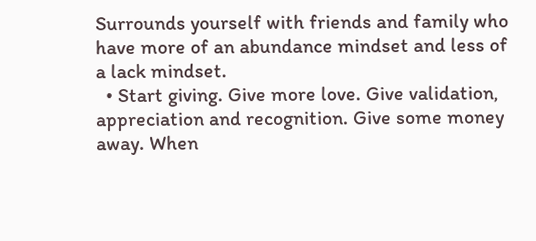Surrounds yourself with friends and family who have more of an abundance mindset and less of a lack mindset.
  • Start giving. Give more love. Give validation, appreciation and recognition. Give some money away. When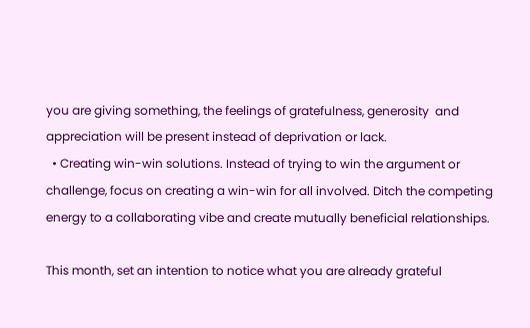you are giving something, the feelings of gratefulness, generosity  and appreciation will be present instead of deprivation or lack.
  • Creating win-win solutions. Instead of trying to win the argument or challenge, focus on creating a win-win for all involved. Ditch the competing energy to a collaborating vibe and create mutually beneficial relationships.

This month, set an intention to notice what you are already grateful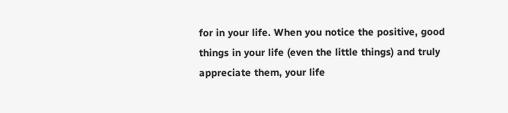for in your life. When you notice the positive, good things in your life (even the little things) and truly appreciate them, your life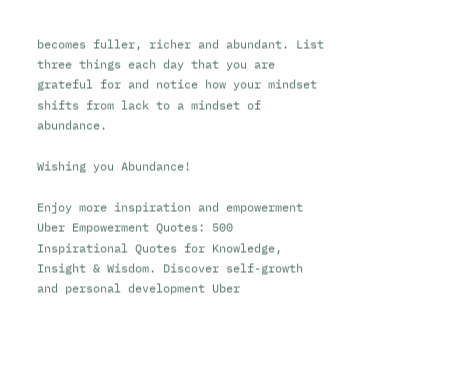becomes fuller, richer and abundant. List three things each day that you are grateful for and notice how your mindset shifts from lack to a mindset of abundance.

Wishing you Abundance!

Enjoy more inspiration and empowerment Uber Empowerment Quotes: 500 Inspirational Quotes for Knowledge, Insight & Wisdom. Discover self-growth and personal development Uber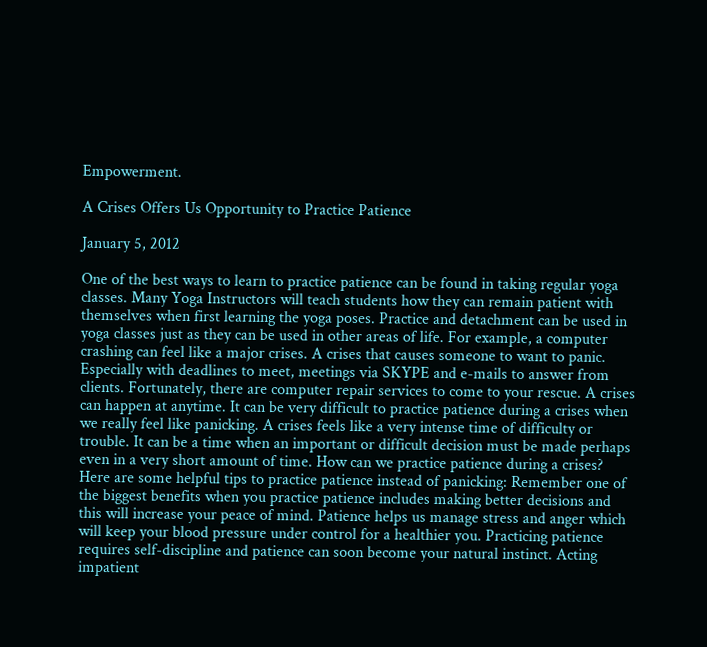Empowerment.

A Crises Offers Us Opportunity to Practice Patience

January 5, 2012

One of the best ways to learn to practice patience can be found in taking regular yoga classes. Many Yoga Instructors will teach students how they can remain patient with themselves when first learning the yoga poses. Practice and detachment can be used in yoga classes just as they can be used in other areas of life. For example, a computer crashing can feel like a major crises. A crises that causes someone to want to panic. Especially with deadlines to meet, meetings via SKYPE and e-mails to answer from clients. Fortunately, there are computer repair services to come to your rescue. A crises can happen at anytime. It can be very difficult to practice patience during a crises when we really feel like panicking. A crises feels like a very intense time of difficulty or trouble. It can be a time when an important or difficult decision must be made perhaps even in a very short amount of time. How can we practice patience during a crises? Here are some helpful tips to practice patience instead of panicking: Remember one of the biggest benefits when you practice patience includes making better decisions and this will increase your peace of mind. Patience helps us manage stress and anger which will keep your blood pressure under control for a healthier you. Practicing patience requires self-discipline and patience can soon become your natural instinct. Acting impatient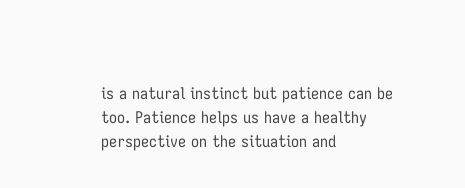is a natural instinct but patience can be too. Patience helps us have a healthy perspective on the situation and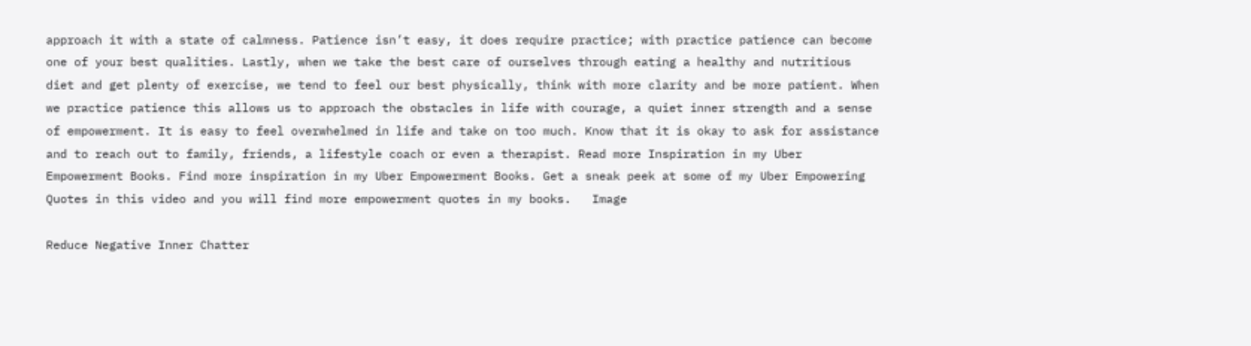approach it with a state of calmness. Patience isn’t easy, it does require practice; with practice patience can become one of your best qualities. Lastly, when we take the best care of ourselves through eating a healthy and nutritious diet and get plenty of exercise, we tend to feel our best physically, think with more clarity and be more patient. When we practice patience this allows us to approach the obstacles in life with courage, a quiet inner strength and a sense of empowerment. It is easy to feel overwhelmed in life and take on too much. Know that it is okay to ask for assistance and to reach out to family, friends, a lifestyle coach or even a therapist. Read more Inspiration in my Uber Empowerment Books. Find more inspiration in my Uber Empowerment Books. Get a sneak peek at some of my Uber Empowering Quotes in this video and you will find more empowerment quotes in my books.   Image

Reduce Negative Inner Chatter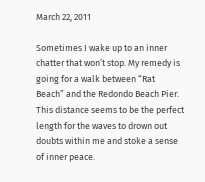March 22, 2011

Sometimes I wake up to an inner chatter that won’t stop. My remedy is going for a walk between “Rat Beach” and the Redondo Beach Pier. This distance seems to be the perfect length for the waves to drown out doubts within me and stoke a sense of inner peace.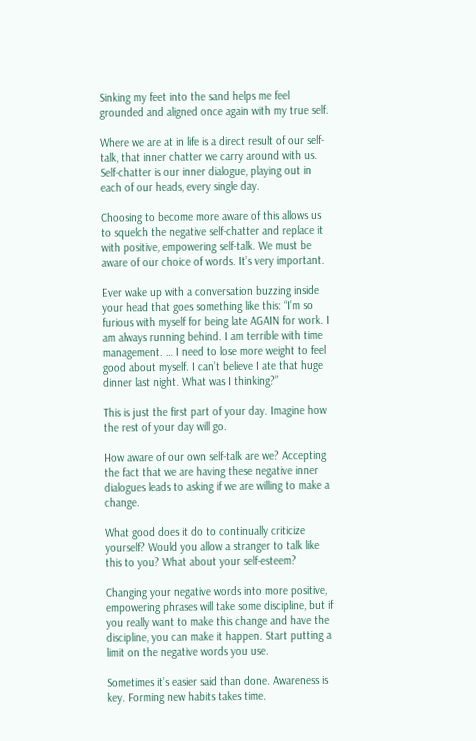Sinking my feet into the sand helps me feel grounded and aligned once again with my true self.

Where we are at in life is a direct result of our self-talk, that inner chatter we carry around with us. Self-chatter is our inner dialogue, playing out in each of our heads, every single day.

Choosing to become more aware of this allows us to squelch the negative self-chatter and replace it with positive, empowering self-talk. We must be aware of our choice of words. It’s very important.

Ever wake up with a conversation buzzing inside your head that goes something like this: “I’m so furious with myself for being late AGAIN for work. I am always running behind. I am terrible with time management. … I need to lose more weight to feel good about myself. I can’t believe I ate that huge dinner last night. What was I thinking?”

This is just the first part of your day. Imagine how the rest of your day will go.

How aware of our own self-talk are we? Accepting the fact that we are having these negative inner dialogues leads to asking if we are willing to make a change.

What good does it do to continually criticize yourself? Would you allow a stranger to talk like this to you? What about your self-esteem?

Changing your negative words into more positive, empowering phrases will take some discipline, but if you really want to make this change and have the discipline, you can make it happen. Start putting a limit on the negative words you use.

Sometimes it’s easier said than done. Awareness is key. Forming new habits takes time.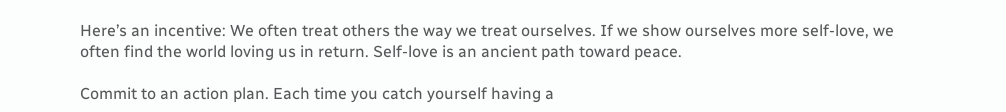Here’s an incentive: We often treat others the way we treat ourselves. If we show ourselves more self-love, we often find the world loving us in return. Self-love is an ancient path toward peace.

Commit to an action plan. Each time you catch yourself having a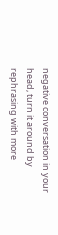negative conversation in your head, turn it around by rephrasing with more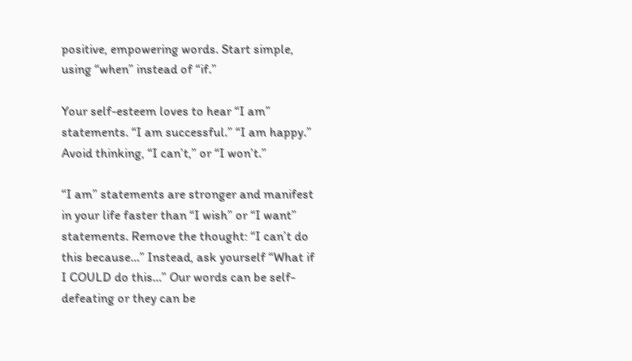positive, empowering words. Start simple, using “when” instead of “if.”

Your self-esteem loves to hear “I am” statements. “I am successful.” “I am happy.” Avoid thinking, “I can’t,” or “I won’t.”

“I am” statements are stronger and manifest in your life faster than “I wish” or “I want” statements. Remove the thought: “I can’t do this because…” Instead, ask yourself “What if I COULD do this…” Our words can be self-defeating or they can be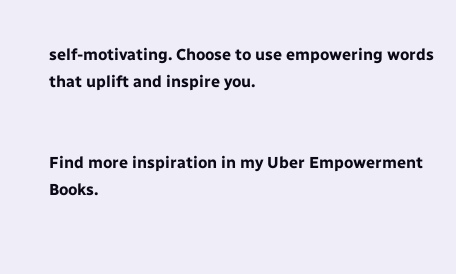self-motivating. Choose to use empowering words that uplift and inspire you.


Find more inspiration in my Uber Empowerment Books.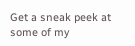Get a sneak peek at some of my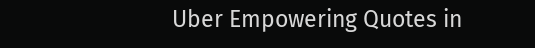Uber Empowering Quotes in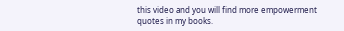this video and you will find more empowerment quotes in my books.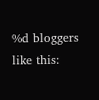%d bloggers like this: